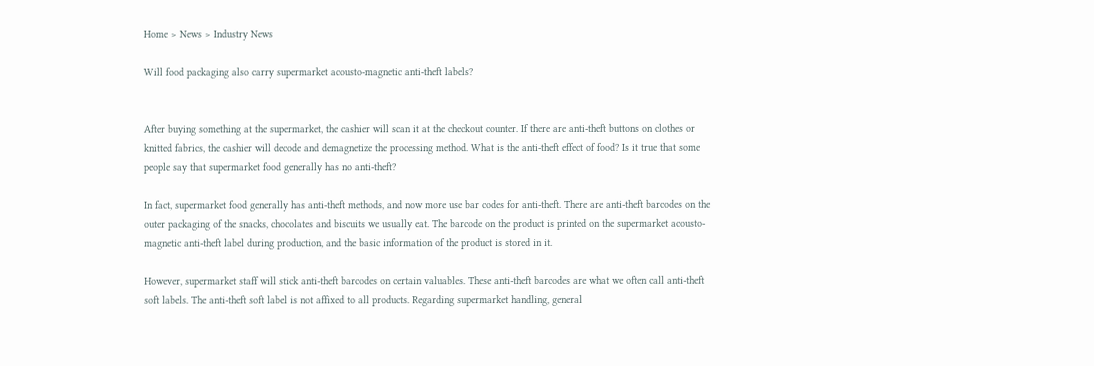Home > News > Industry News

Will food packaging also carry supermarket acousto-magnetic anti-theft labels?


After buying something at the supermarket, the cashier will scan it at the checkout counter. If there are anti-theft buttons on clothes or knitted fabrics, the cashier will decode and demagnetize the processing method. What is the anti-theft effect of food? Is it true that some people say that supermarket food generally has no anti-theft?

In fact, supermarket food generally has anti-theft methods, and now more use bar codes for anti-theft. There are anti-theft barcodes on the outer packaging of the snacks, chocolates and biscuits we usually eat. The barcode on the product is printed on the supermarket acousto-magnetic anti-theft label during production, and the basic information of the product is stored in it.

However, supermarket staff will stick anti-theft barcodes on certain valuables. These anti-theft barcodes are what we often call anti-theft soft labels. The anti-theft soft label is not affixed to all products. Regarding supermarket handling, general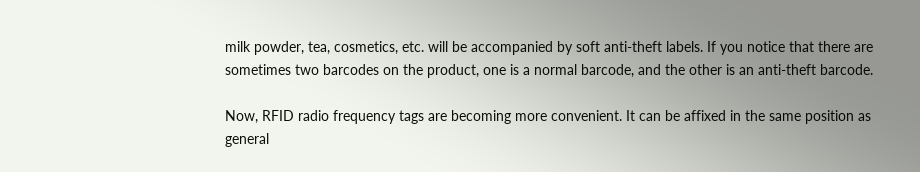milk powder, tea, cosmetics, etc. will be accompanied by soft anti-theft labels. If you notice that there are sometimes two barcodes on the product, one is a normal barcode, and the other is an anti-theft barcode.

Now, RFID radio frequency tags are becoming more convenient. It can be affixed in the same position as general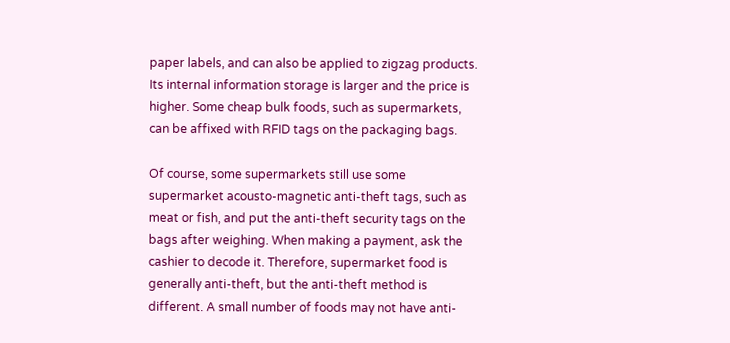paper labels, and can also be applied to zigzag products. Its internal information storage is larger and the price is higher. Some cheap bulk foods, such as supermarkets, can be affixed with RFID tags on the packaging bags.

Of course, some supermarkets still use some supermarket acousto-magnetic anti-theft tags, such as meat or fish, and put the anti-theft security tags on the bags after weighing. When making a payment, ask the cashier to decode it. Therefore, supermarket food is generally anti-theft, but the anti-theft method is different. A small number of foods may not have anti-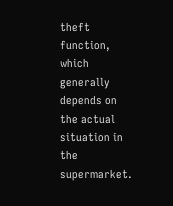theft function, which generally depends on the actual situation in the supermarket.